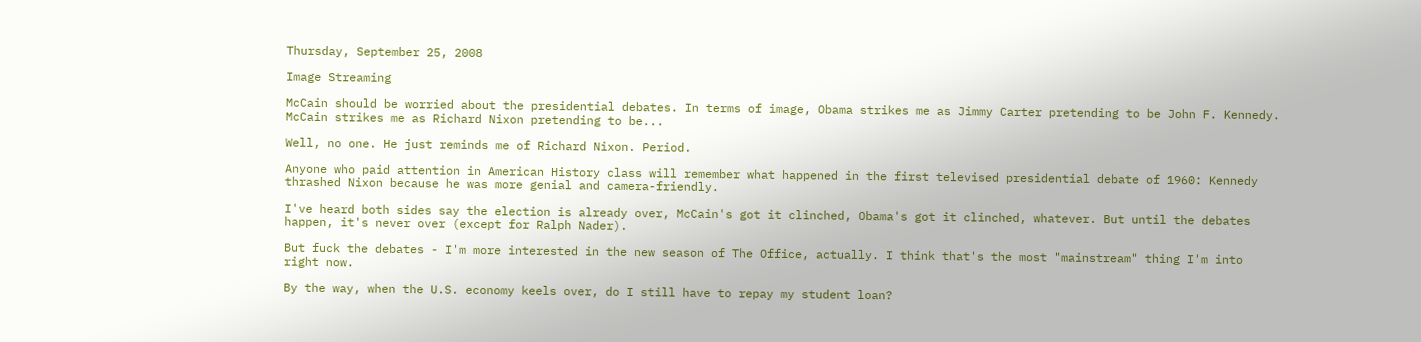Thursday, September 25, 2008

Image Streaming

McCain should be worried about the presidential debates. In terms of image, Obama strikes me as Jimmy Carter pretending to be John F. Kennedy. McCain strikes me as Richard Nixon pretending to be...

Well, no one. He just reminds me of Richard Nixon. Period.

Anyone who paid attention in American History class will remember what happened in the first televised presidential debate of 1960: Kennedy thrashed Nixon because he was more genial and camera-friendly.

I've heard both sides say the election is already over, McCain's got it clinched, Obama's got it clinched, whatever. But until the debates happen, it's never over (except for Ralph Nader).

But fuck the debates - I'm more interested in the new season of The Office, actually. I think that's the most "mainstream" thing I'm into right now.

By the way, when the U.S. economy keels over, do I still have to repay my student loan?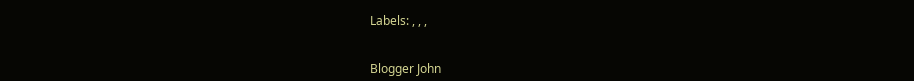Labels: , , ,


Blogger John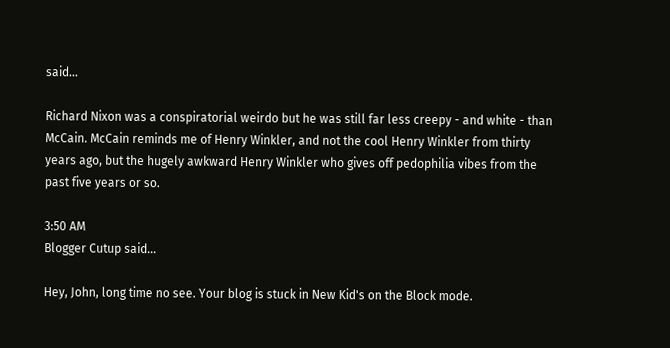said...

Richard Nixon was a conspiratorial weirdo but he was still far less creepy - and white - than McCain. McCain reminds me of Henry Winkler, and not the cool Henry Winkler from thirty years ago, but the hugely awkward Henry Winkler who gives off pedophilia vibes from the past five years or so.

3:50 AM
Blogger Cutup said...

Hey, John, long time no see. Your blog is stuck in New Kid's on the Block mode.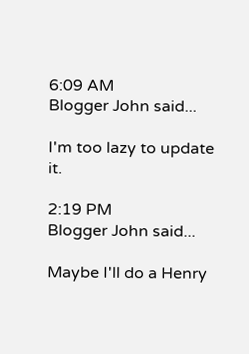6:09 AM
Blogger John said...

I'm too lazy to update it.

2:19 PM
Blogger John said...

Maybe I'll do a Henry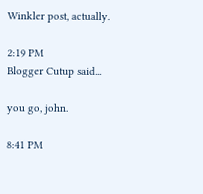Winkler post, actually.

2:19 PM
Blogger Cutup said...

you go, john.

8:41 PM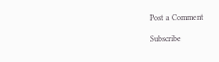Post a Comment

Subscribe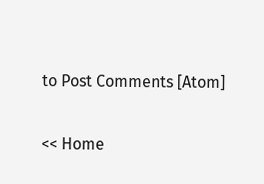to Post Comments [Atom]

<< Home